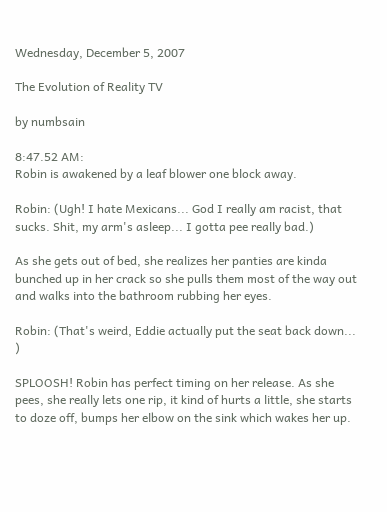Wednesday, December 5, 2007

The Evolution of Reality TV

by numbsain

8:47.52 AM:
Robin is awakened by a leaf blower one block away.

Robin: (Ugh! I hate Mexicans... God I really am racist, that sucks. Shit, my arm's asleep... I gotta pee really bad.)

As she gets out of bed, she realizes her panties are kinda bunched up in her crack so she pulls them most of the way out and walks into the bathroom rubbing her eyes.

Robin: (That's weird, Eddie actually put the seat back down... )

SPLOOSH! Robin has perfect timing on her release. As she pees, she really lets one rip, it kind of hurts a little, she starts to doze off, bumps her elbow on the sink which wakes her up.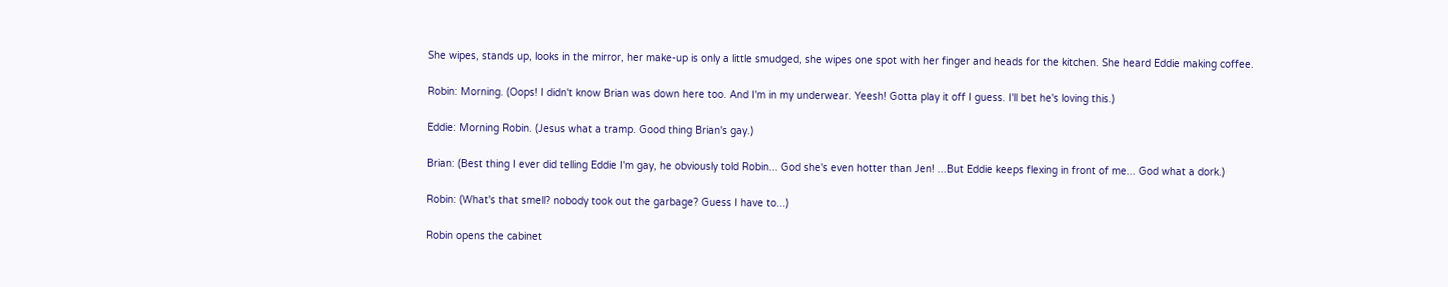She wipes, stands up, looks in the mirror, her make-up is only a little smudged, she wipes one spot with her finger and heads for the kitchen. She heard Eddie making coffee.

Robin: Morning. (Oops! I didn't know Brian was down here too. And I'm in my underwear. Yeesh! Gotta play it off I guess. I'll bet he's loving this.)

Eddie: Morning Robin. (Jesus what a tramp. Good thing Brian's gay.)

Brian: (Best thing I ever did telling Eddie I'm gay, he obviously told Robin... God she's even hotter than Jen! ...But Eddie keeps flexing in front of me... God what a dork.)

Robin: (What's that smell? nobody took out the garbage? Guess I have to...)

Robin opens the cabinet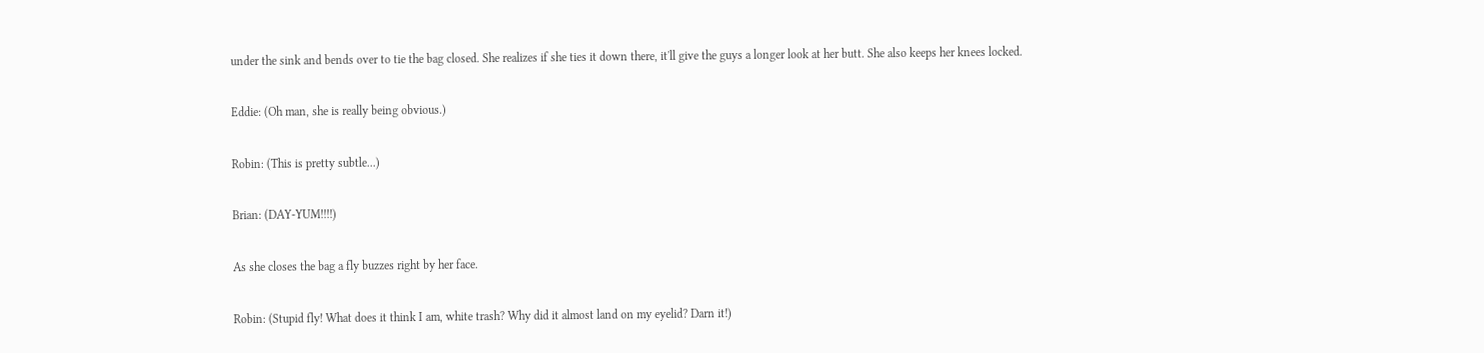under the sink and bends over to tie the bag closed. She realizes if she ties it down there, it'll give the guys a longer look at her butt. She also keeps her knees locked.

Eddie: (Oh man, she is really being obvious.)

Robin: (This is pretty subtle...)

Brian: (DAY-YUM!!!!)

As she closes the bag a fly buzzes right by her face.

Robin: (Stupid fly! What does it think I am, white trash? Why did it almost land on my eyelid? Darn it!)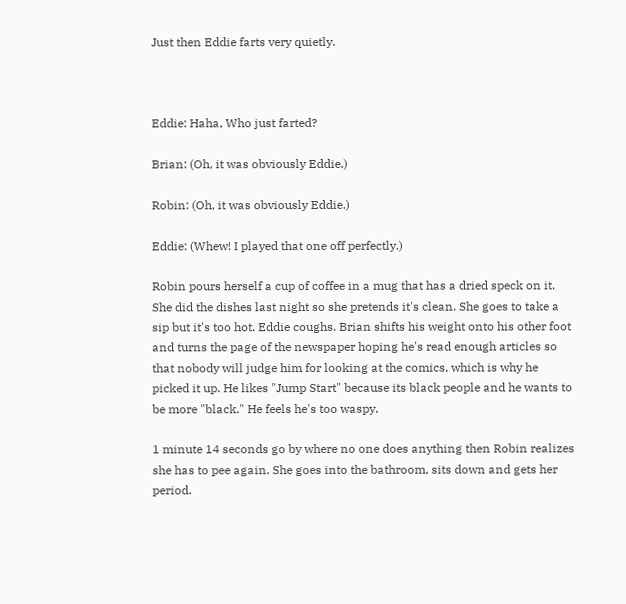Just then Eddie farts very quietly.



Eddie: Haha, Who just farted?

Brian: (Oh, it was obviously Eddie.)

Robin: (Oh, it was obviously Eddie.)

Eddie: (Whew! I played that one off perfectly.)

Robin pours herself a cup of coffee in a mug that has a dried speck on it. She did the dishes last night so she pretends it's clean. She goes to take a sip but it's too hot. Eddie coughs. Brian shifts his weight onto his other foot and turns the page of the newspaper hoping he's read enough articles so that nobody will judge him for looking at the comics, which is why he picked it up. He likes "Jump Start" because its black people and he wants to be more "black." He feels he's too waspy.

1 minute 14 seconds go by where no one does anything then Robin realizes she has to pee again. She goes into the bathroom, sits down and gets her period.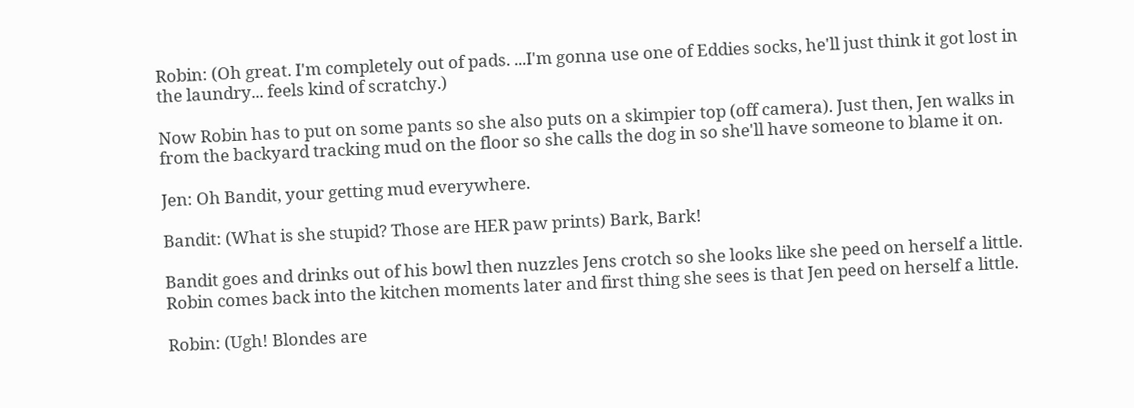Robin: (Oh great. I'm completely out of pads. ...I'm gonna use one of Eddies socks, he'll just think it got lost in the laundry... feels kind of scratchy.)

Now Robin has to put on some pants so she also puts on a skimpier top (off camera). Just then, Jen walks in from the backyard tracking mud on the floor so she calls the dog in so she'll have someone to blame it on.

Jen: Oh Bandit, your getting mud everywhere.

Bandit: (What is she stupid? Those are HER paw prints) Bark, Bark!

Bandit goes and drinks out of his bowl then nuzzles Jens crotch so she looks like she peed on herself a little. Robin comes back into the kitchen moments later and first thing she sees is that Jen peed on herself a little.

Robin: (Ugh! Blondes are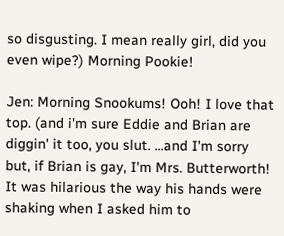so disgusting. I mean really girl, did you even wipe?) Morning Pookie!

Jen: Morning Snookums! Ooh! I love that top. (and i'm sure Eddie and Brian are diggin' it too, you slut. ...and I'm sorry but, if Brian is gay, I'm Mrs. Butterworth! It was hilarious the way his hands were shaking when I asked him to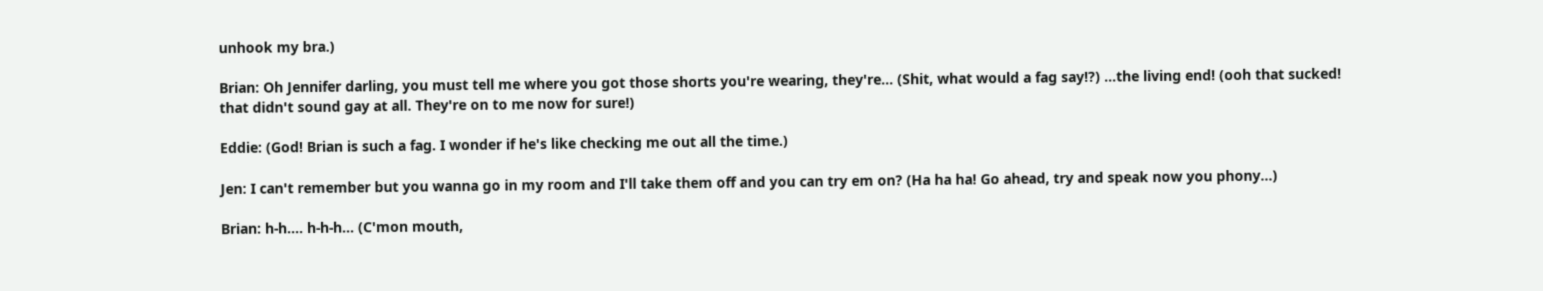unhook my bra.)

Brian: Oh Jennifer darling, you must tell me where you got those shorts you're wearing, they're... (Shit, what would a fag say!?) ...the living end! (ooh that sucked! that didn't sound gay at all. They're on to me now for sure!)

Eddie: (God! Brian is such a fag. I wonder if he's like checking me out all the time.)

Jen: I can't remember but you wanna go in my room and I'll take them off and you can try em on? (Ha ha ha! Go ahead, try and speak now you phony...)

Brian: h-h.... h-h-h... (C'mon mouth,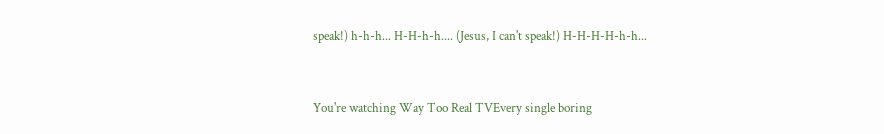speak!) h-h-h... H-H-h-h.... (Jesus, I can't speak!) H-H-H-H-h-h...


You're watching Way Too Real TVEvery single boring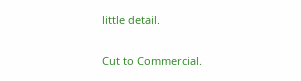little detail.

Cut to Commercial.